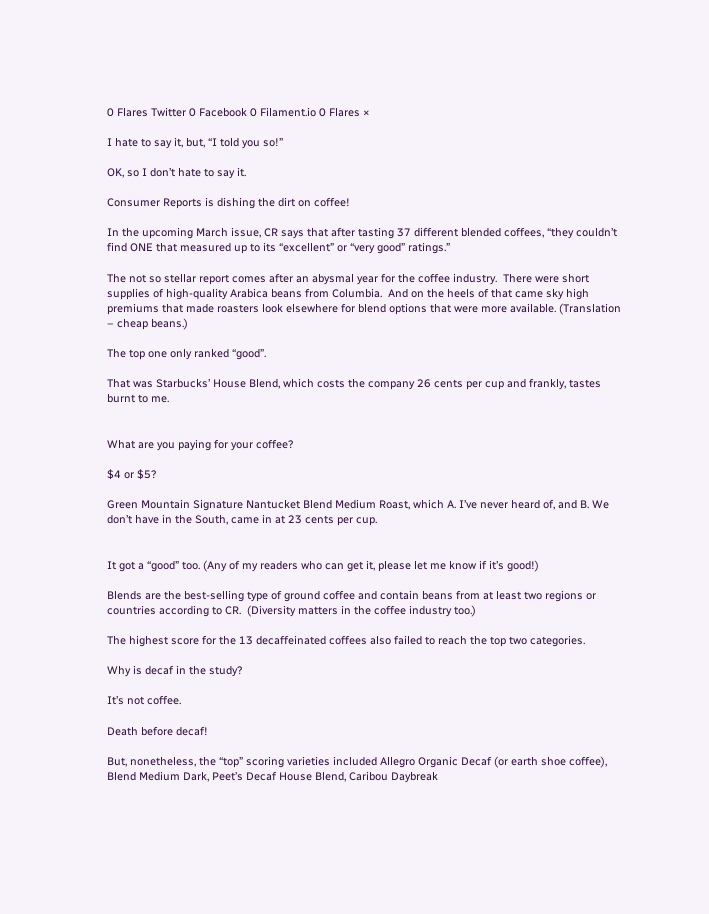0 Flares Twitter 0 Facebook 0 Filament.io 0 Flares ×

I hate to say it, but, “I told you so!”

OK, so I don’t hate to say it.

Consumer Reports is dishing the dirt on coffee!

In the upcoming March issue, CR says that after tasting 37 different blended coffees, “they couldn’t find ONE that measured up to its “excellent” or “very good” ratings.”

The not so stellar report comes after an abysmal year for the coffee industry.  There were short supplies of high-quality Arabica beans from Columbia.  And on the heels of that came sky high premiums that made roasters look elsewhere for blend options that were more available. (Translation – cheap beans.)

The top one only ranked “good”.

That was Starbucks’ House Blend, which costs the company 26 cents per cup and frankly, tastes burnt to me.


What are you paying for your coffee?

$4 or $5?

Green Mountain Signature Nantucket Blend Medium Roast, which A. I’ve never heard of, and B. We don’t have in the South, came in at 23 cents per cup.


It got a “good” too. (Any of my readers who can get it, please let me know if it’s good!)

Blends are the best-selling type of ground coffee and contain beans from at least two regions or countries according to CR.  (Diversity matters in the coffee industry too.)

The highest score for the 13 decaffeinated coffees also failed to reach the top two categories.

Why is decaf in the study?

It’s not coffee.

Death before decaf!

But, nonetheless, the “top” scoring varieties included Allegro Organic Decaf (or earth shoe coffee), Blend Medium Dark, Peet’s Decaf House Blend, Caribou Daybreak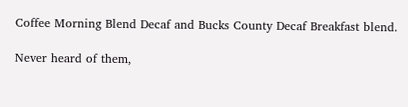Coffee Morning Blend Decaf and Bucks County Decaf Breakfast blend.

Never heard of them,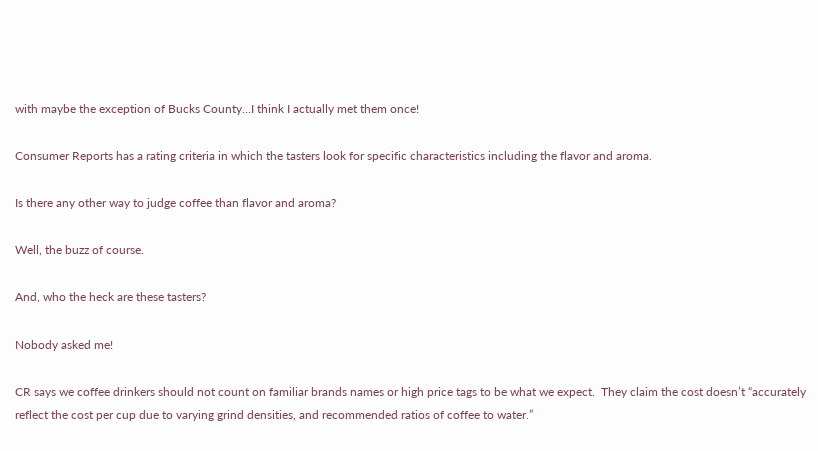with maybe the exception of Bucks County…I think I actually met them once!

Consumer Reports has a rating criteria in which the tasters look for specific characteristics including the flavor and aroma.

Is there any other way to judge coffee than flavor and aroma?

Well, the buzz of course.

And, who the heck are these tasters?

Nobody asked me!

CR says we coffee drinkers should not count on familiar brands names or high price tags to be what we expect.  They claim the cost doesn’t “accurately reflect the cost per cup due to varying grind densities, and recommended ratios of coffee to water.”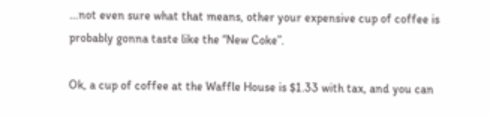…not even sure what that means, other your expensive cup of coffee is probably gonna taste like the “New Coke”.

Ok, a cup of coffee at the Waffle House is $1.33 with tax, and you can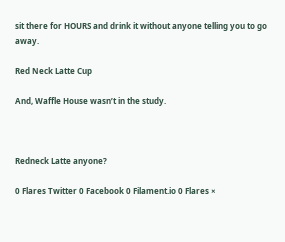sit there for HOURS and drink it without anyone telling you to go away.

Red Neck Latte Cup

And, Waffle House wasn’t in the study.



Redneck Latte anyone?

0 Flares Twitter 0 Facebook 0 Filament.io 0 Flares ×